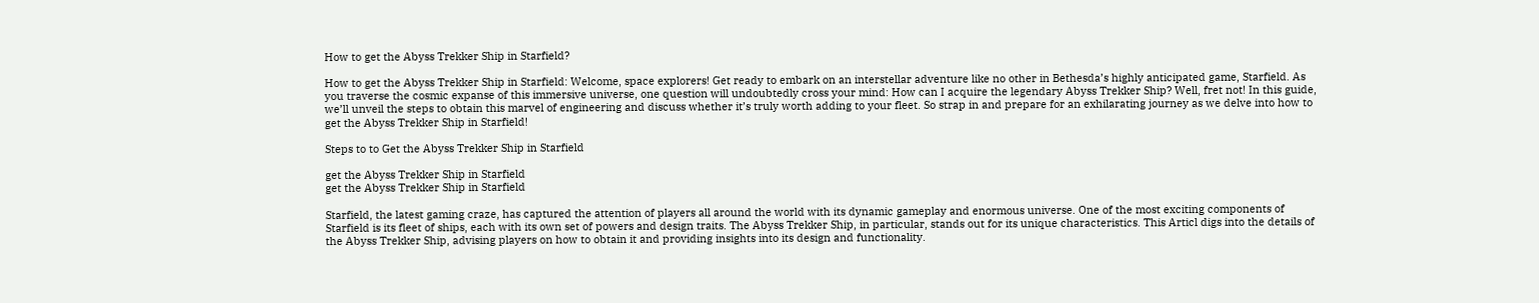How to get the Abyss Trekker Ship in Starfield?

How to get the Abyss Trekker Ship in Starfield: Welcome, space explorers! Get ready to embark on an interstellar adventure like no other in Bethesda’s highly anticipated game, Starfield. As you traverse the cosmic expanse of this immersive universe, one question will undoubtedly cross your mind: How can I acquire the legendary Abyss Trekker Ship? Well, fret not! In this guide, we’ll unveil the steps to obtain this marvel of engineering and discuss whether it’s truly worth adding to your fleet. So strap in and prepare for an exhilarating journey as we delve into how to get the Abyss Trekker Ship in Starfield!

Steps to to Get the Abyss Trekker Ship in Starfield

get the Abyss Trekker Ship in Starfield
get the Abyss Trekker Ship in Starfield

Starfield, the latest gaming craze, has captured the attention of players all around the world with its dynamic gameplay and enormous universe. One of the most exciting components of Starfield is its fleet of ships, each with its own set of powers and design traits. The Abyss Trekker Ship, in particular, stands out for its unique characteristics. This Articl digs into the details of the Abyss Trekker Ship, advising players on how to obtain it and providing insights into its design and functionality.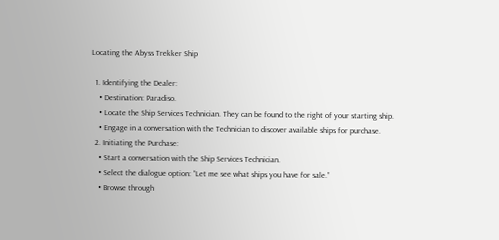Locating the Abyss Trekker Ship

  1. Identifying the Dealer:
    • Destination: Paradiso.
    • Locate the Ship Services Technician. They can be found to the right of your starting ship.
    • Engage in a conversation with the Technician to discover available ships for purchase.
  2. Initiating the Purchase:
    • Start a conversation with the Ship Services Technician.
    • Select the dialogue option: “Let me see what ships you have for sale.”
    • Browse through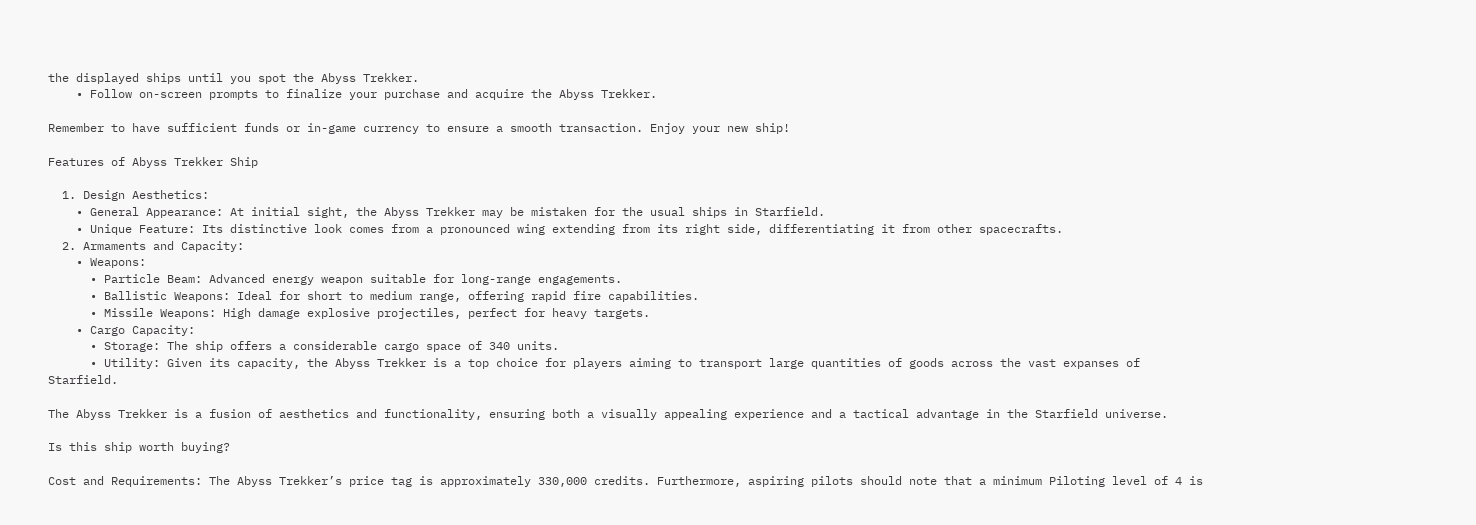the displayed ships until you spot the Abyss Trekker.
    • Follow on-screen prompts to finalize your purchase and acquire the Abyss Trekker.

Remember to have sufficient funds or in-game currency to ensure a smooth transaction. Enjoy your new ship!

Features of Abyss Trekker Ship

  1. Design Aesthetics:
    • General Appearance: At initial sight, the Abyss Trekker may be mistaken for the usual ships in Starfield.
    • Unique Feature: Its distinctive look comes from a pronounced wing extending from its right side, differentiating it from other spacecrafts.
  2. Armaments and Capacity:
    • Weapons:
      • Particle Beam: Advanced energy weapon suitable for long-range engagements.
      • Ballistic Weapons: Ideal for short to medium range, offering rapid fire capabilities.
      • Missile Weapons: High damage explosive projectiles, perfect for heavy targets.
    • Cargo Capacity:
      • Storage: The ship offers a considerable cargo space of 340 units.
      • Utility: Given its capacity, the Abyss Trekker is a top choice for players aiming to transport large quantities of goods across the vast expanses of Starfield.

The Abyss Trekker is a fusion of aesthetics and functionality, ensuring both a visually appealing experience and a tactical advantage in the Starfield universe.

Is this ship worth buying?

Cost and Requirements: The Abyss Trekker’s price tag is approximately 330,000 credits. Furthermore, aspiring pilots should note that a minimum Piloting level of 4 is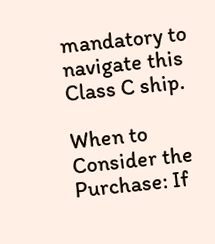mandatory to navigate this Class C ship.

When to Consider the Purchase: If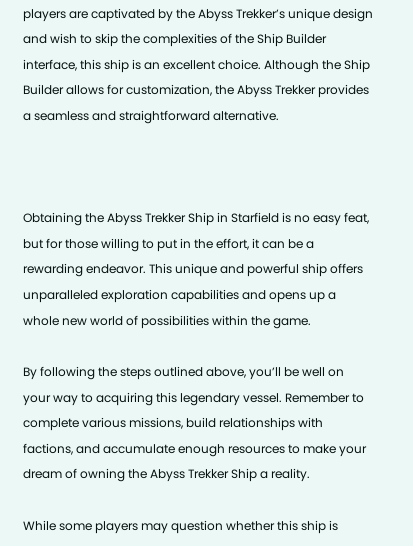players are captivated by the Abyss Trekker’s unique design and wish to skip the complexities of the Ship Builder interface, this ship is an excellent choice. Although the Ship Builder allows for customization, the Abyss Trekker provides a seamless and straightforward alternative.



Obtaining the Abyss Trekker Ship in Starfield is no easy feat, but for those willing to put in the effort, it can be a rewarding endeavor. This unique and powerful ship offers unparalleled exploration capabilities and opens up a whole new world of possibilities within the game.

By following the steps outlined above, you’ll be well on your way to acquiring this legendary vessel. Remember to complete various missions, build relationships with factions, and accumulate enough resources to make your dream of owning the Abyss Trekker Ship a reality.

While some players may question whether this ship is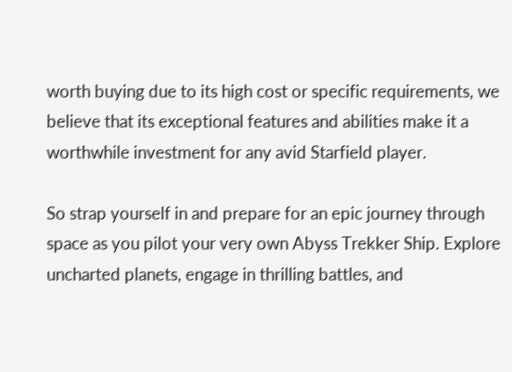worth buying due to its high cost or specific requirements, we believe that its exceptional features and abilities make it a worthwhile investment for any avid Starfield player.

So strap yourself in and prepare for an epic journey through space as you pilot your very own Abyss Trekker Ship. Explore uncharted planets, engage in thrilling battles, and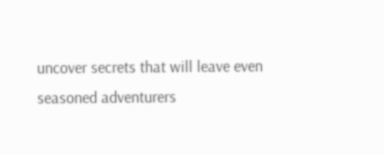uncover secrets that will leave even seasoned adventurers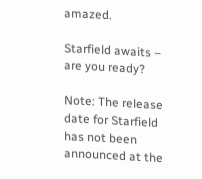amazed.

Starfield awaits – are you ready?

Note: The release date for Starfield has not been announced at the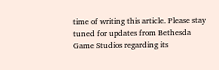time of writing this article. Please stay tuned for updates from Bethesda Game Studios regarding its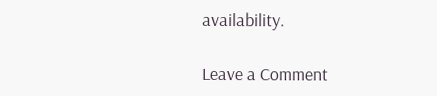availability.

Leave a Comment